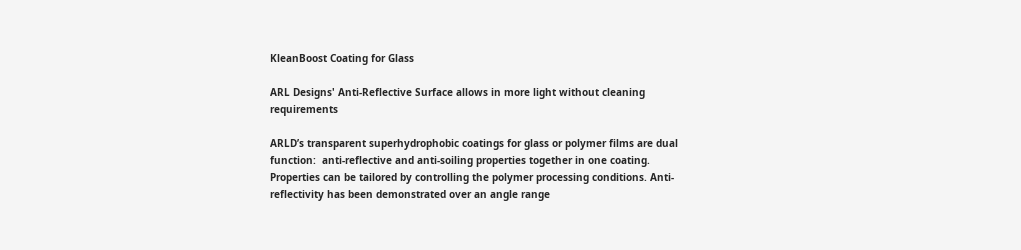KleanBoost Coating for Glass

ARL Designs' Anti-Reflective Surface allows in more light without cleaning requirements

ARLD’s transparent superhydrophobic coatings for glass or polymer films are dual function:  anti-reflective and anti-soiling properties together in one coating.  Properties can be tailored by controlling the polymer processing conditions. Anti-reflectivity has been demonstrated over an angle range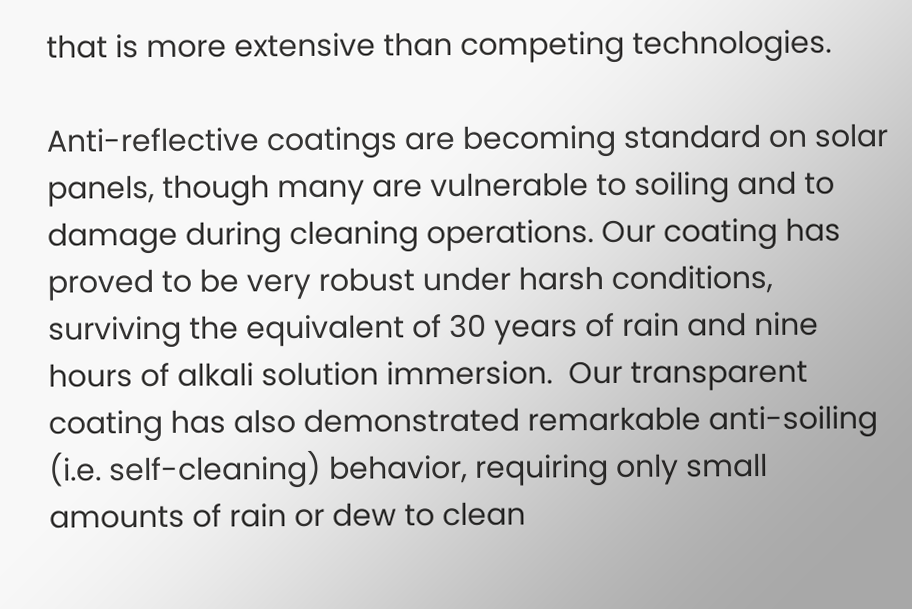that is more extensive than competing technologies.

Anti-reflective coatings are becoming standard on solar panels, though many are vulnerable to soiling and to damage during cleaning operations. Our coating has proved to be very robust under harsh conditions, surviving the equivalent of 30 years of rain and nine hours of alkali solution immersion.  Our transparent coating has also demonstrated remarkable anti-soiling (i.e. self-cleaning) behavior, requiring only small amounts of rain or dew to clean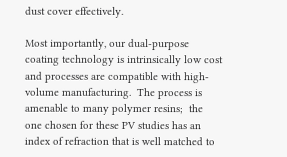dust cover effectively.

Most importantly, our dual-purpose coating technology is intrinsically low cost and processes are compatible with high-volume manufacturing.  The process is amenable to many polymer resins;  the one chosen for these PV studies has an index of refraction that is well matched to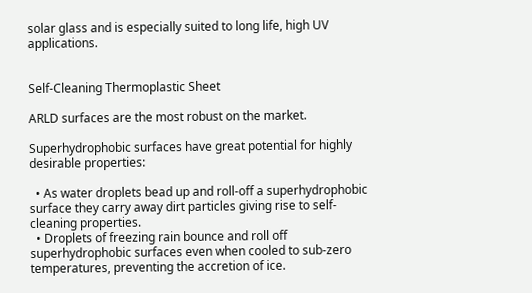solar glass and is especially suited to long life, high UV applications.


Self-Cleaning Thermoplastic Sheet

ARLD surfaces are the most robust on the market.

Superhydrophobic surfaces have great potential for highly desirable properties:

  • As water droplets bead up and roll-off a superhydrophobic surface they carry away dirt particles giving rise to self-cleaning properties.
  • Droplets of freezing rain bounce and roll off superhydrophobic surfaces even when cooled to sub‐zero temperatures, preventing the accretion of ice.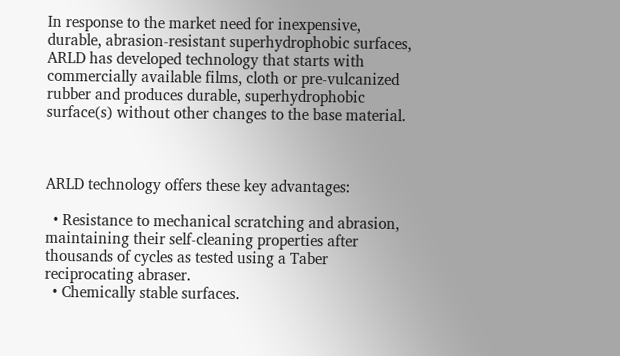In response to the market need for inexpensive, durable, abrasion-resistant superhydrophobic surfaces, ARLD has developed technology that starts with commercially available films, cloth or pre-vulcanized rubber and produces durable, superhydrophobic surface(s) without other changes to the base material.



ARLD technology offers these key advantages:

  • Resistance to mechanical scratching and abrasion, maintaining their self-cleaning properties after thousands of cycles as tested using a Taber reciprocating abraser.
  • Chemically stable surfaces.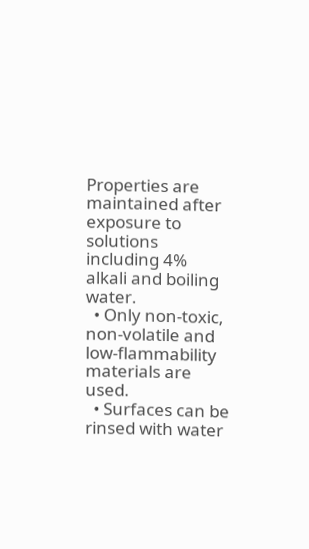Properties are maintained after exposure to solutions including 4% alkali and boiling water.
  • Only non‐toxic, non-volatile and low-flammability materials are used.
  • Surfaces can be rinsed with water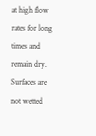at high flow rates for long times and remain dry.  Surfaces are not wetted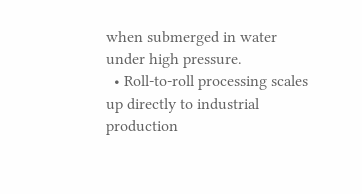when submerged in water under high pressure.
  • Roll-to-roll processing scales up directly to industrial production